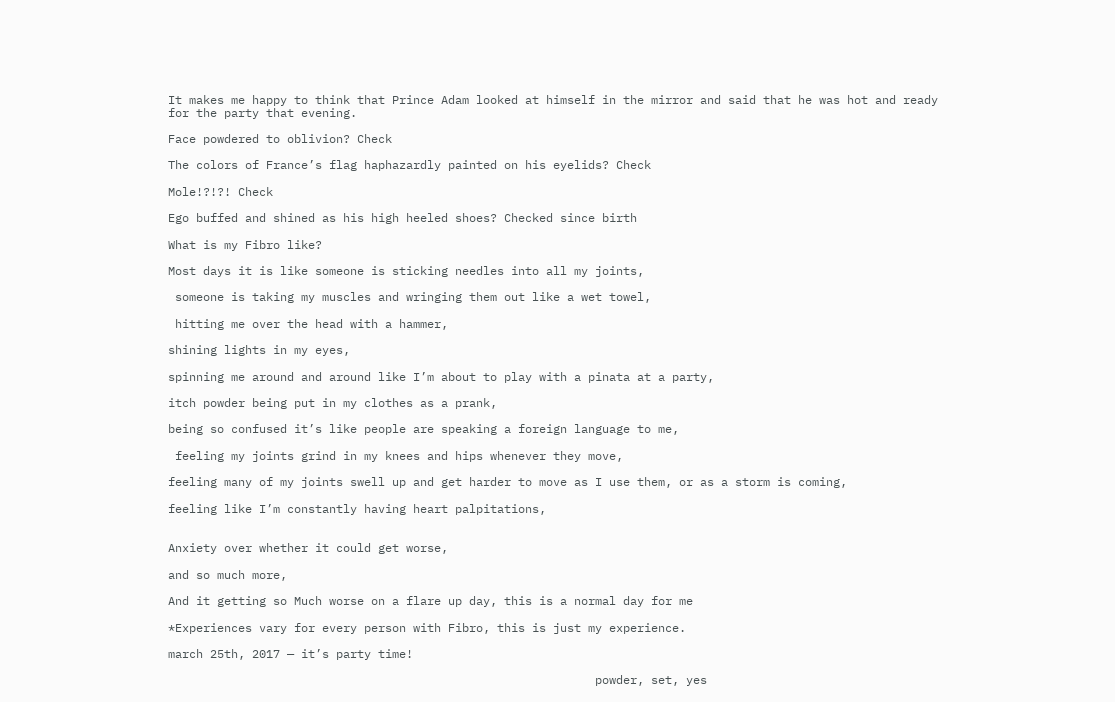It makes me happy to think that Prince Adam looked at himself in the mirror and said that he was hot and ready for the party that evening.

Face powdered to oblivion? Check

The colors of France’s flag haphazardly painted on his eyelids? Check

Mole!?!?! Check

Ego buffed and shined as his high heeled shoes? Checked since birth

What is my Fibro like?

Most days it is like someone is sticking needles into all my joints,

 someone is taking my muscles and wringing them out like a wet towel,

 hitting me over the head with a hammer,

shining lights in my eyes,

spinning me around and around like I’m about to play with a pinata at a party,

itch powder being put in my clothes as a prank,

being so confused it’s like people are speaking a foreign language to me,

 feeling my joints grind in my knees and hips whenever they move,

feeling many of my joints swell up and get harder to move as I use them, or as a storm is coming,

feeling like I’m constantly having heart palpitations,


Anxiety over whether it could get worse,

and so much more,

And it getting so Much worse on a flare up day, this is a normal day for me

*Experiences vary for every person with Fibro, this is just my experience.

march 25th, 2017 — it’s party time!

                                                             powder, set, yes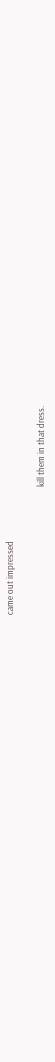came out impressed

                                                                kill them in that dress.